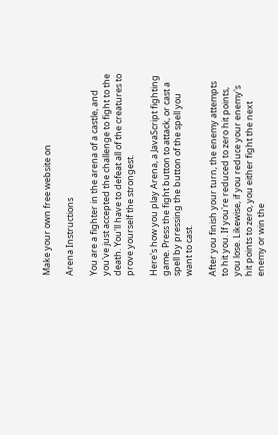Make your own free website on

Arena Instructions

You are a fighter in the arena of a castle, and you've just accepted the challenge to fight to the death. You'll have to defeat all of the creatures to prove yourself the strongest.

Here's how you play Arena, a JavaScript fighting game. Press the fight button to attack, or cast a spell by pressing the button of the spell you want to cast.

After you finish your turn, the enemy attempts to hit you. If you're reduced to zero hit points, you lose. Likewise, if you reduce your enemy's hit points to zero, you either fight the next enemy or win the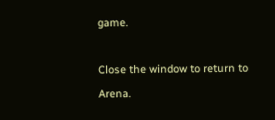game.

Close the window to return to Arena.